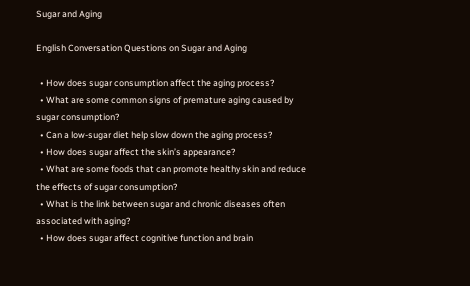Sugar and Aging

English Conversation Questions on Sugar and Aging

  • How does sugar consumption affect the aging process?
  • What are some common signs of premature aging caused by sugar consumption?
  • Can a low-sugar diet help slow down the aging process?
  • How does sugar affect the skin’s appearance?
  • What are some foods that can promote healthy skin and reduce the effects of sugar consumption?
  • What is the link between sugar and chronic diseases often associated with aging?
  • How does sugar affect cognitive function and brain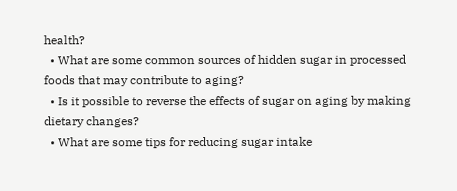health?
  • What are some common sources of hidden sugar in processed foods that may contribute to aging?
  • Is it possible to reverse the effects of sugar on aging by making dietary changes?
  • What are some tips for reducing sugar intake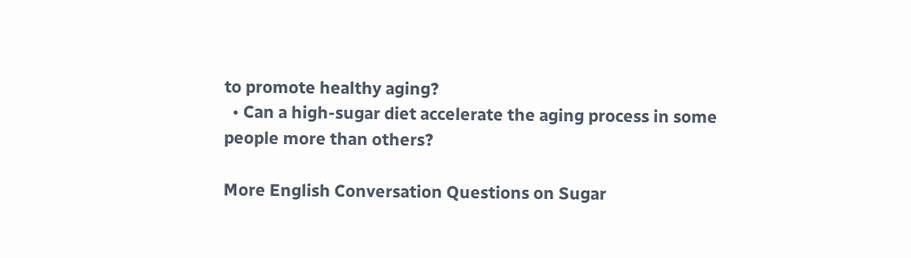to promote healthy aging?
  • Can a high-sugar diet accelerate the aging process in some people more than others?

More English Conversation Questions on Sugar